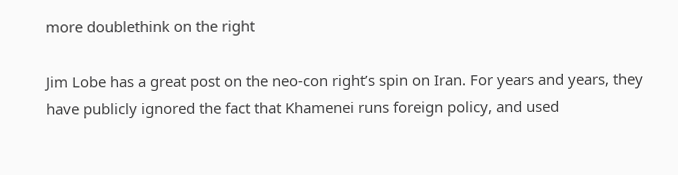more doublethink on the right

Jim Lobe has a great post on the neo-con right’s spin on Iran. For years and years, they have publicly ignored the fact that Khamenei runs foreign policy, and used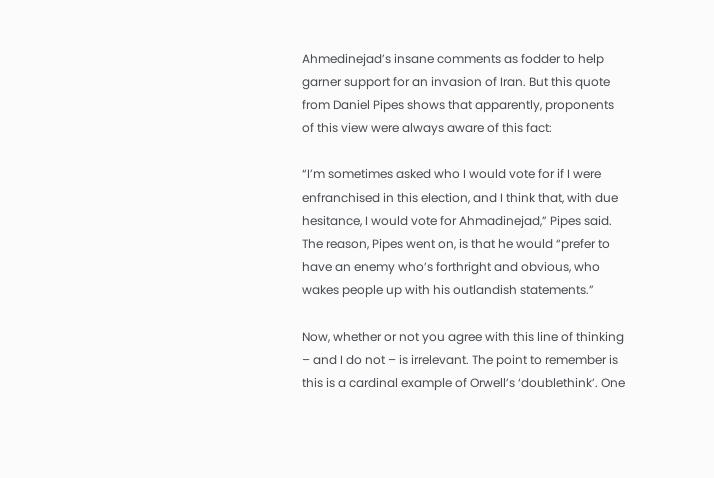Ahmedinejad’s insane comments as fodder to help garner support for an invasion of Iran. But this quote from Daniel Pipes shows that apparently, proponents of this view were always aware of this fact:

“I’m sometimes asked who I would vote for if I were enfranchised in this election, and I think that, with due hesitance, I would vote for Ahmadinejad,” Pipes said. The reason, Pipes went on, is that he would “prefer to have an enemy who’s forthright and obvious, who wakes people up with his outlandish statements.”

Now, whether or not you agree with this line of thinking – and I do not – is irrelevant. The point to remember is this is a cardinal example of Orwell’s ‘doublethink’. One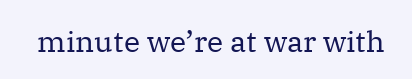minute we’re at war with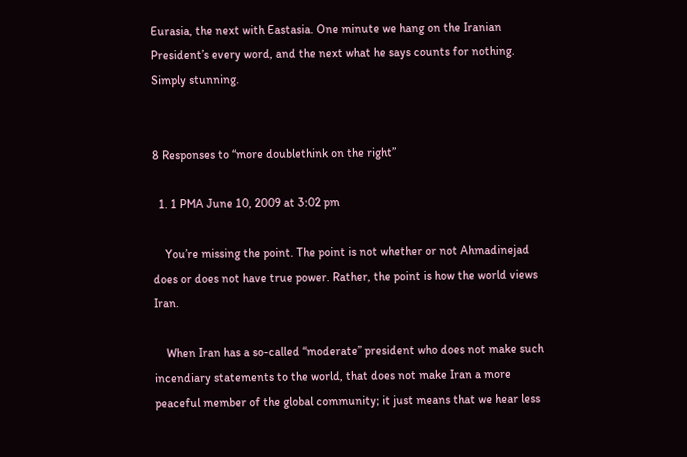Eurasia, the next with Eastasia. One minute we hang on the Iranian President’s every word, and the next what he says counts for nothing. Simply stunning.


8 Responses to “more doublethink on the right”

  1. 1 PMA June 10, 2009 at 3:02 pm

    You’re missing the point. The point is not whether or not Ahmadinejad does or does not have true power. Rather, the point is how the world views Iran.

    When Iran has a so-called “moderate” president who does not make such incendiary statements to the world, that does not make Iran a more peaceful member of the global community; it just means that we hear less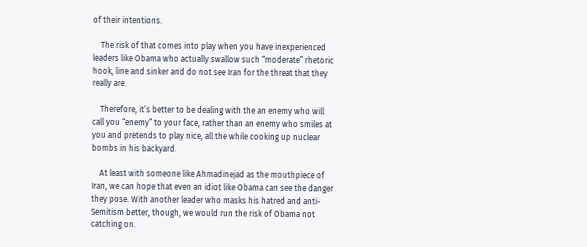of their intentions.

    The risk of that comes into play when you have inexperienced leaders like Obama who actually swallow such “moderate” rhetoric hook, line and sinker and do not see Iran for the threat that they really are.

    Therefore, it’s better to be dealing with the an enemy who will call you “enemy” to your face, rather than an enemy who smiles at you and pretends to play nice, all the while cooking up nuclear bombs in his backyard.

    At least with someone like Ahmadinejad as the mouthpiece of Iran, we can hope that even an idiot like Obama can see the danger they pose. With another leader who masks his hatred and anti-Semitism better, though, we would run the risk of Obama not catching on.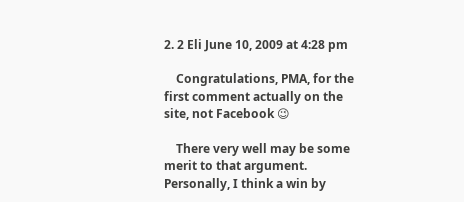2. 2 Eli June 10, 2009 at 4:28 pm

    Congratulations, PMA, for the first comment actually on the site, not Facebook 😉

    There very well may be some merit to that argument. Personally, I think a win by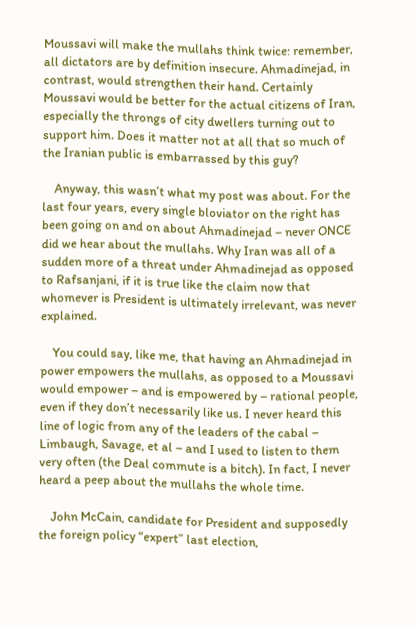Moussavi will make the mullahs think twice: remember, all dictators are by definition insecure. Ahmadinejad, in contrast, would strengthen their hand. Certainly Moussavi would be better for the actual citizens of Iran, especially the throngs of city dwellers turning out to support him. Does it matter not at all that so much of the Iranian public is embarrassed by this guy?

    Anyway, this wasn’t what my post was about. For the last four years, every single bloviator on the right has been going on and on about Ahmadinejad – never ONCE did we hear about the mullahs. Why Iran was all of a sudden more of a threat under Ahmadinejad as opposed to Rafsanjani, if it is true like the claim now that whomever is President is ultimately irrelevant, was never explained.

    You could say, like me, that having an Ahmadinejad in power empowers the mullahs, as opposed to a Moussavi would empower – and is empowered by – rational people, even if they don’t necessarily like us. I never heard this line of logic from any of the leaders of the cabal – Limbaugh, Savage, et al – and I used to listen to them very often (the Deal commute is a bitch). In fact, I never heard a peep about the mullahs the whole time.

    John McCain, candidate for President and supposedly the foreign policy “expert” last election,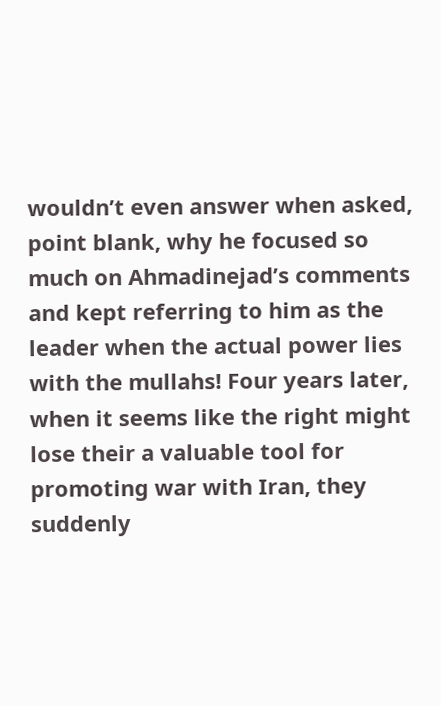wouldn’t even answer when asked, point blank, why he focused so much on Ahmadinejad’s comments and kept referring to him as the leader when the actual power lies with the mullahs! Four years later, when it seems like the right might lose their a valuable tool for promoting war with Iran, they suddenly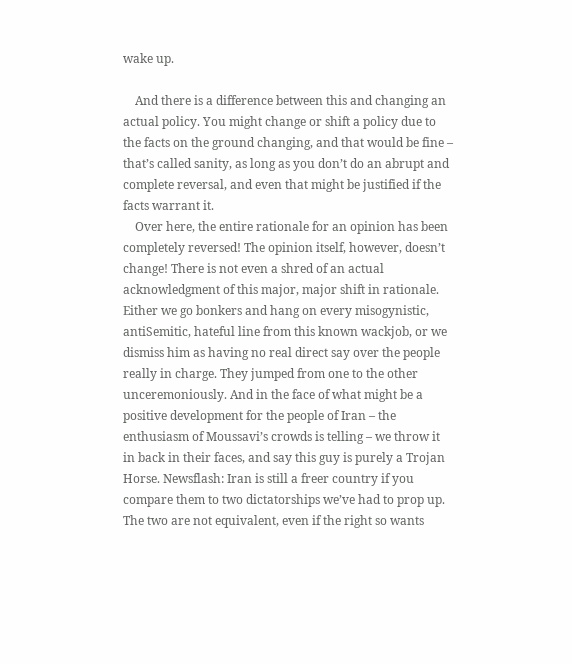wake up.

    And there is a difference between this and changing an actual policy. You might change or shift a policy due to the facts on the ground changing, and that would be fine – that’s called sanity, as long as you don’t do an abrupt and complete reversal, and even that might be justified if the facts warrant it.
    Over here, the entire rationale for an opinion has been completely reversed! The opinion itself, however, doesn’t change! There is not even a shred of an actual acknowledgment of this major, major shift in rationale. Either we go bonkers and hang on every misogynistic, antiSemitic, hateful line from this known wackjob, or we dismiss him as having no real direct say over the people really in charge. They jumped from one to the other unceremoniously. And in the face of what might be a positive development for the people of Iran – the enthusiasm of Moussavi’s crowds is telling – we throw it in back in their faces, and say this guy is purely a Trojan Horse. Newsflash: Iran is still a freer country if you compare them to two dictatorships we’ve had to prop up. The two are not equivalent, even if the right so wants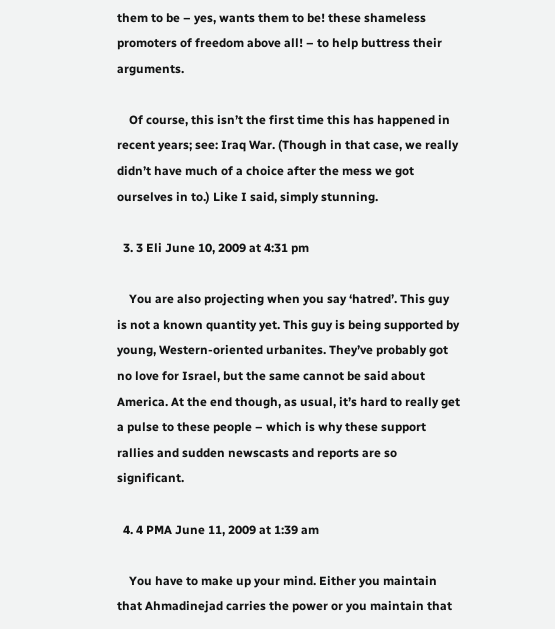them to be – yes, wants them to be! these shameless promoters of freedom above all! – to help buttress their arguments.

    Of course, this isn’t the first time this has happened in recent years; see: Iraq War. (Though in that case, we really didn’t have much of a choice after the mess we got ourselves in to.) Like I said, simply stunning.

  3. 3 Eli June 10, 2009 at 4:31 pm

    You are also projecting when you say ‘hatred’. This guy is not a known quantity yet. This guy is being supported by young, Western-oriented urbanites. They’ve probably got no love for Israel, but the same cannot be said about America. At the end though, as usual, it’s hard to really get a pulse to these people – which is why these support rallies and sudden newscasts and reports are so significant.

  4. 4 PMA June 11, 2009 at 1:39 am

    You have to make up your mind. Either you maintain that Ahmadinejad carries the power or you maintain that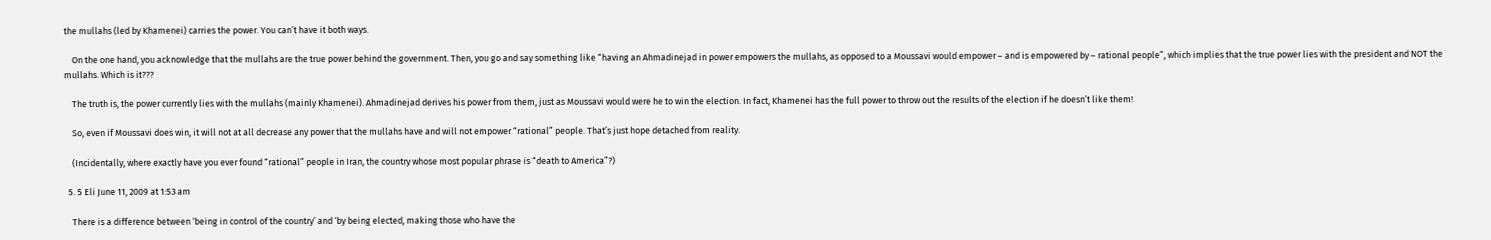the mullahs (led by Khamenei) carries the power. You can’t have it both ways.

    On the one hand, you acknowledge that the mullahs are the true power behind the government. Then, you go and say something like “having an Ahmadinejad in power empowers the mullahs, as opposed to a Moussavi would empower – and is empowered by – rational people”, which implies that the true power lies with the president and NOT the mullahs. Which is it???

    The truth is, the power currently lies with the mullahs (mainly Khamenei). Ahmadinejad derives his power from them, just as Moussavi would were he to win the election. In fact, Khamenei has the full power to throw out the results of the election if he doesn’t like them!

    So, even if Moussavi does win, it will not at all decrease any power that the mullahs have and will not empower “rational” people. That’s just hope detached from reality.

    (Incidentally, where exactly have you ever found “rational” people in Iran, the country whose most popular phrase is “death to America”?)

  5. 5 Eli June 11, 2009 at 1:53 am

    There is a difference between ‘being in control of the country’ and ‘by being elected, making those who have the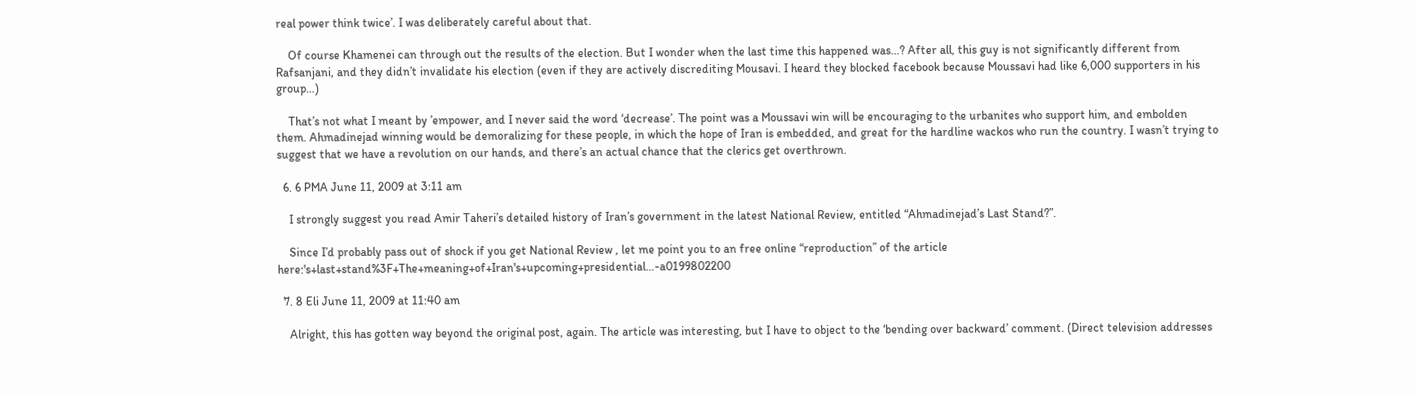real power think twice’. I was deliberately careful about that.

    Of course Khamenei can through out the results of the election. But I wonder when the last time this happened was…? After all, this guy is not significantly different from Rafsanjani, and they didn’t invalidate his election (even if they are actively discrediting Mousavi. I heard they blocked facebook because Moussavi had like 6,000 supporters in his group…)

    That’s not what I meant by ’empower, and I never said the word ‘decrease’. The point was a Moussavi win will be encouraging to the urbanites who support him, and embolden them. Ahmadinejad winning would be demoralizing for these people, in which the hope of Iran is embedded, and great for the hardline wackos who run the country. I wasn’t trying to suggest that we have a revolution on our hands, and there’s an actual chance that the clerics get overthrown.

  6. 6 PMA June 11, 2009 at 3:11 am

    I strongly suggest you read Amir Taheri’s detailed history of Iran’s government in the latest National Review, entitled “Ahmadinejad’s Last Stand?”.

    Since I’d probably pass out of shock if you get National Review , let me point you to an free online “reproduction” of the article here:'s+last+stand%3F+The+meaning+of+Iran's+upcoming+presidential…-a0199802200

  7. 8 Eli June 11, 2009 at 11:40 am

    Alright, this has gotten way beyond the original post, again. The article was interesting, but I have to object to the ‘bending over backward’ comment. (Direct television addresses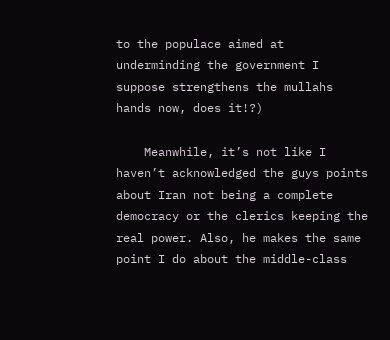to the populace aimed at underminding the government I suppose strengthens the mullahs hands now, does it!?)

    Meanwhile, it’s not like I haven’t acknowledged the guys points about Iran not being a complete democracy or the clerics keeping the real power. Also, he makes the same point I do about the middle-class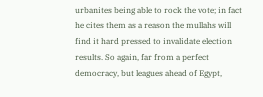urbanites being able to rock the vote; in fact he cites them as a reason the mullahs will find it hard pressed to invalidate election results. So again, far from a perfect democracy, but leagues ahead of Egypt,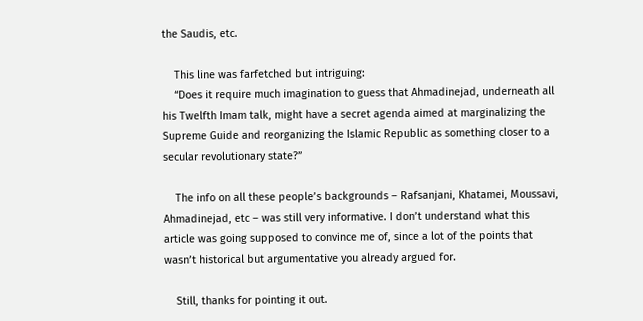the Saudis, etc.

    This line was farfetched but intriguing:
    “Does it require much imagination to guess that Ahmadinejad, underneath all his Twelfth Imam talk, might have a secret agenda aimed at marginalizing the Supreme Guide and reorganizing the Islamic Republic as something closer to a secular revolutionary state?”

    The info on all these people’s backgrounds – Rafsanjani, Khatamei, Moussavi, Ahmadinejad, etc – was still very informative. I don’t understand what this article was going supposed to convince me of, since a lot of the points that wasn’t historical but argumentative you already argued for.

    Still, thanks for pointing it out.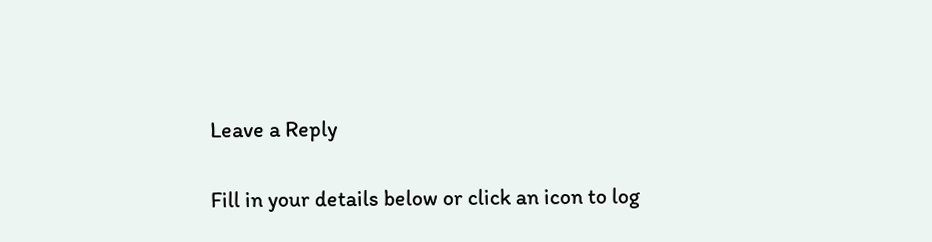Leave a Reply

Fill in your details below or click an icon to log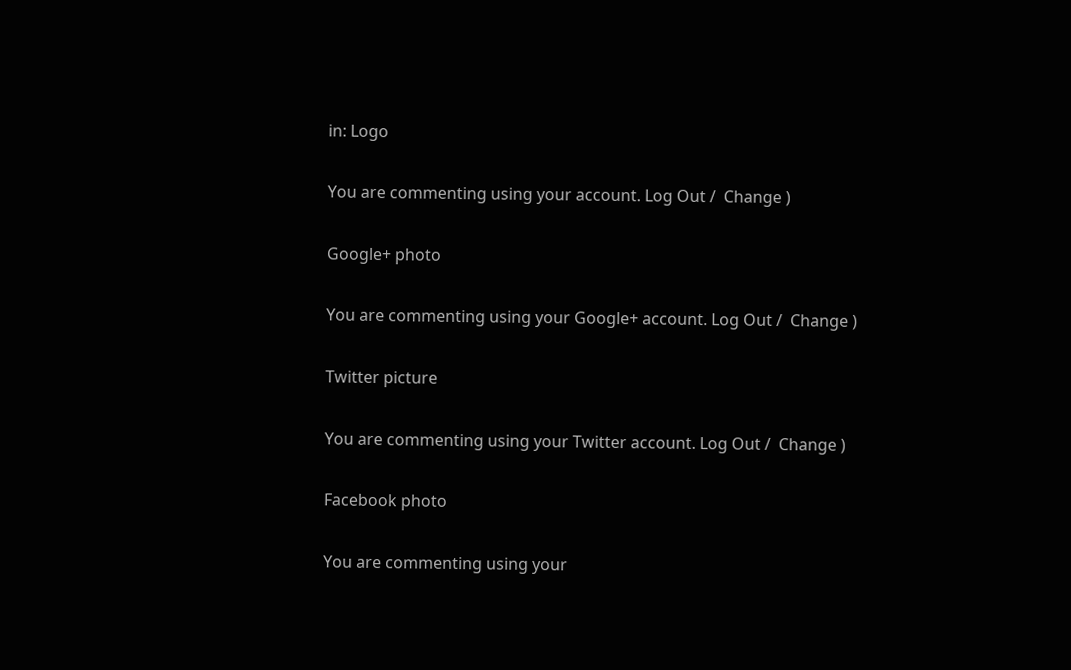in: Logo

You are commenting using your account. Log Out /  Change )

Google+ photo

You are commenting using your Google+ account. Log Out /  Change )

Twitter picture

You are commenting using your Twitter account. Log Out /  Change )

Facebook photo

You are commenting using your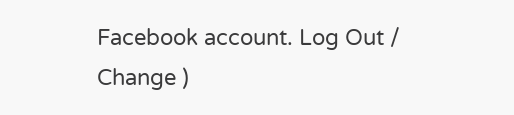Facebook account. Log Out /  Change )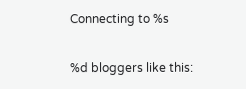Connecting to %s

%d bloggers like this: